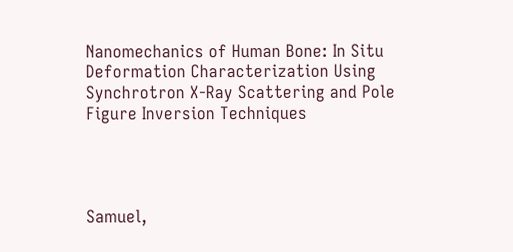Nanomechanics of Human Bone: In Situ Deformation Characterization Using Synchrotron X-Ray Scattering and Pole Figure Inversion Techniques




Samuel,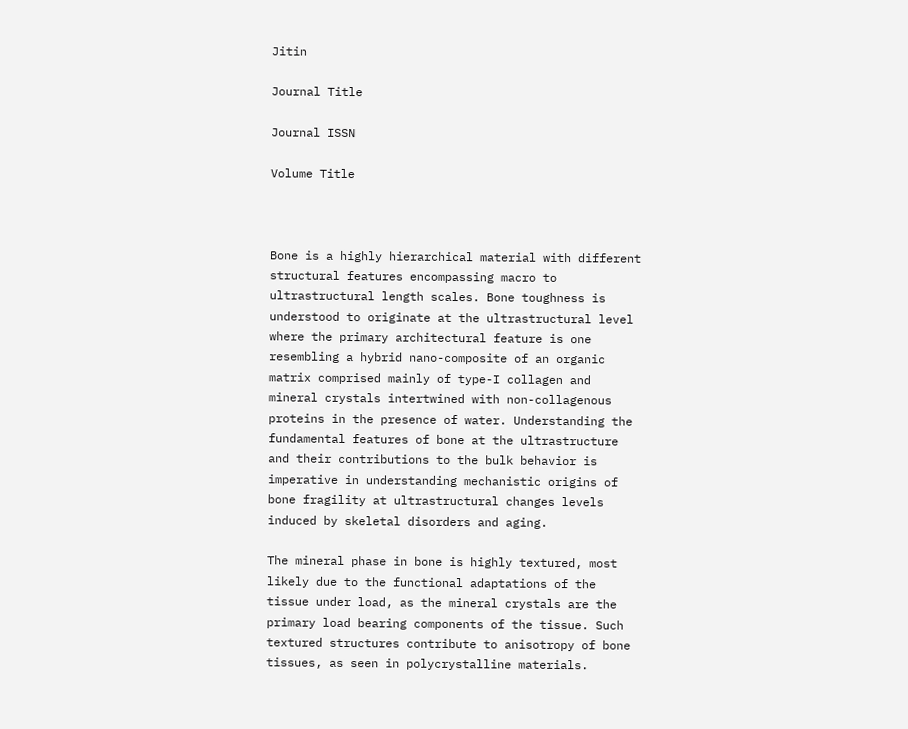Jitin

Journal Title

Journal ISSN

Volume Title



Bone is a highly hierarchical material with different structural features encompassing macro to ultrastructural length scales. Bone toughness is understood to originate at the ultrastructural level where the primary architectural feature is one resembling a hybrid nano-composite of an organic matrix comprised mainly of type-I collagen and mineral crystals intertwined with non-collagenous proteins in the presence of water. Understanding the fundamental features of bone at the ultrastructure and their contributions to the bulk behavior is imperative in understanding mechanistic origins of bone fragility at ultrastructural changes levels induced by skeletal disorders and aging.

The mineral phase in bone is highly textured, most likely due to the functional adaptations of the tissue under load, as the mineral crystals are the primary load bearing components of the tissue. Such textured structures contribute to anisotropy of bone tissues, as seen in polycrystalline materials.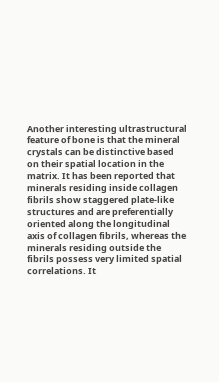Another interesting ultrastructural feature of bone is that the mineral crystals can be distinctive based on their spatial location in the matrix. It has been reported that minerals residing inside collagen fibrils show staggered plate-like structures and are preferentially oriented along the longitudinal axis of collagen fibrils, whereas the minerals residing outside the fibrils possess very limited spatial correlations. It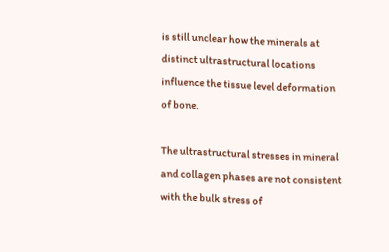is still unclear how the minerals at distinct ultrastructural locations influence the tissue level deformation of bone.

The ultrastructural stresses in mineral and collagen phases are not consistent with the bulk stress of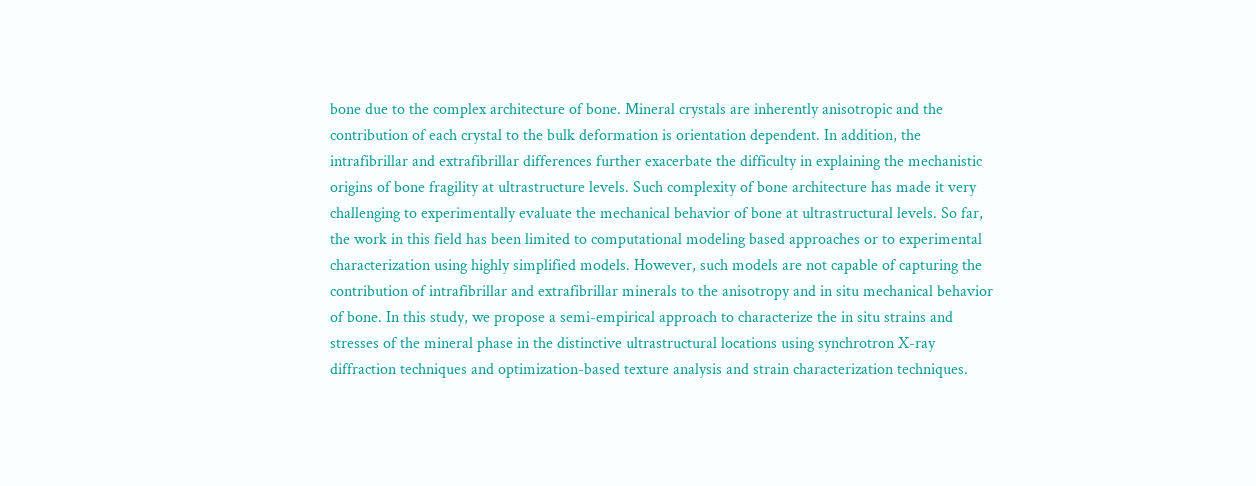bone due to the complex architecture of bone. Mineral crystals are inherently anisotropic and the contribution of each crystal to the bulk deformation is orientation dependent. In addition, the intrafibrillar and extrafibrillar differences further exacerbate the difficulty in explaining the mechanistic origins of bone fragility at ultrastructure levels. Such complexity of bone architecture has made it very challenging to experimentally evaluate the mechanical behavior of bone at ultrastructural levels. So far, the work in this field has been limited to computational modeling based approaches or to experimental characterization using highly simplified models. However, such models are not capable of capturing the contribution of intrafibrillar and extrafibrillar minerals to the anisotropy and in situ mechanical behavior of bone. In this study, we propose a semi-empirical approach to characterize the in situ strains and stresses of the mineral phase in the distinctive ultrastructural locations using synchrotron X-ray diffraction techniques and optimization-based texture analysis and strain characterization techniques.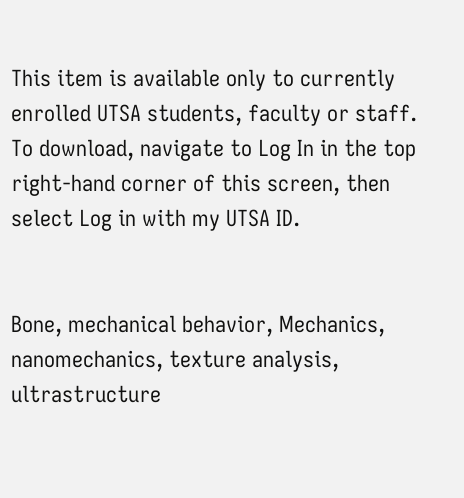This item is available only to currently enrolled UTSA students, faculty or staff. To download, navigate to Log In in the top right-hand corner of this screen, then select Log in with my UTSA ID.


Bone, mechanical behavior, Mechanics, nanomechanics, texture analysis, ultrastructure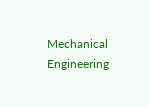Mechanical Engineering